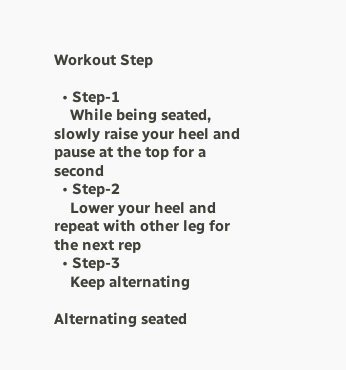Workout Step

  • Step-1
    While being seated, slowly raise your heel and pause at the top for a second
  • Step-2
    Lower your heel and repeat with other leg for the next rep
  • Step-3
    Keep alternating

Alternating seated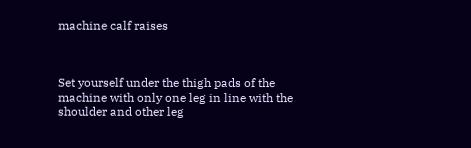machine calf raises



Set yourself under the thigh pads of the machine with only one leg in line with the shoulder and other leg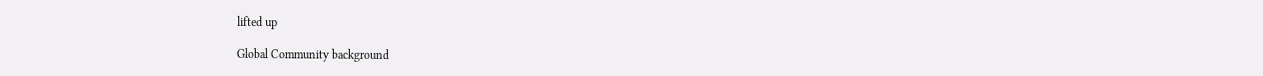lifted up

Global Community background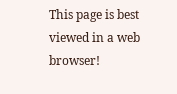This page is best viewed in a web browser!